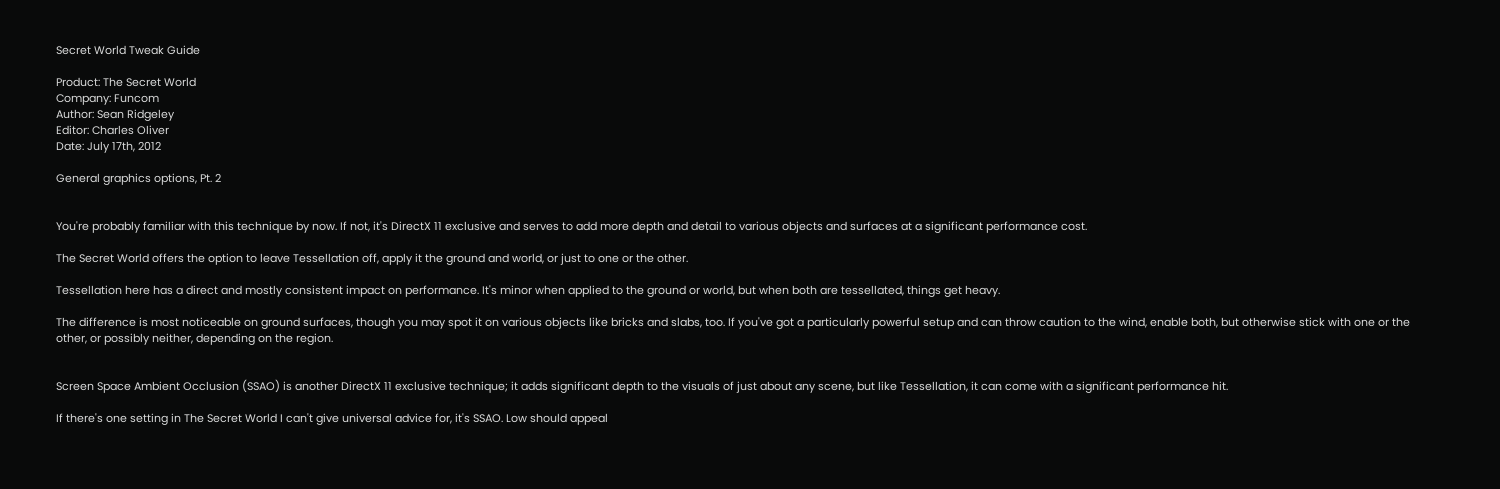Secret World Tweak Guide

Product: The Secret World
Company: Funcom
Author: Sean Ridgeley
Editor: Charles Oliver
Date: July 17th, 2012

General graphics options, Pt. 2


You're probably familiar with this technique by now. If not, it's DirectX 11 exclusive and serves to add more depth and detail to various objects and surfaces at a significant performance cost.

The Secret World offers the option to leave Tessellation off, apply it the ground and world, or just to one or the other.

Tessellation here has a direct and mostly consistent impact on performance. It's minor when applied to the ground or world, but when both are tessellated, things get heavy.

The difference is most noticeable on ground surfaces, though you may spot it on various objects like bricks and slabs, too. If you've got a particularly powerful setup and can throw caution to the wind, enable both, but otherwise stick with one or the other, or possibly neither, depending on the region.


Screen Space Ambient Occlusion (SSAO) is another DirectX 11 exclusive technique; it adds significant depth to the visuals of just about any scene, but like Tessellation, it can come with a significant performance hit.

If there's one setting in The Secret World I can't give universal advice for, it's SSAO. Low should appeal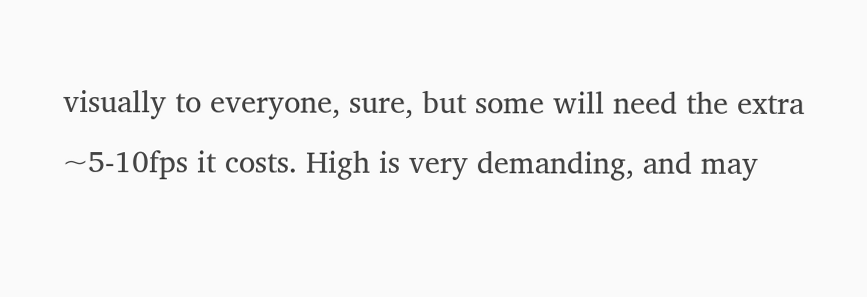visually to everyone, sure, but some will need the extra ~5-10fps it costs. High is very demanding, and may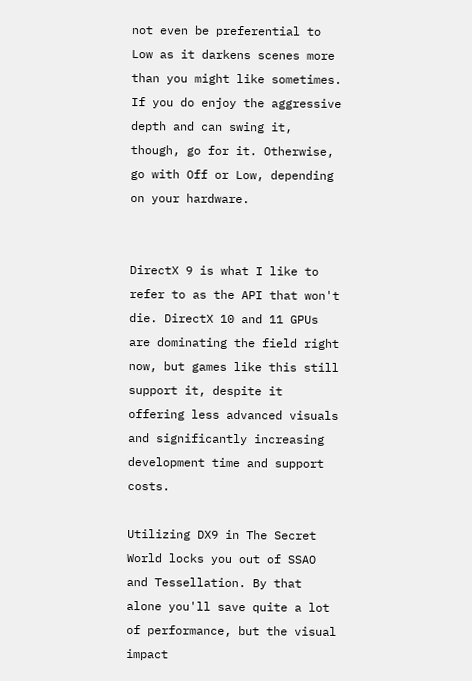not even be preferential to Low as it darkens scenes more than you might like sometimes. If you do enjoy the aggressive depth and can swing it, though, go for it. Otherwise, go with Off or Low, depending on your hardware.


DirectX 9 is what I like to refer to as the API that won't die. DirectX 10 and 11 GPUs are dominating the field right now, but games like this still support it, despite it offering less advanced visuals and significantly increasing development time and support costs.

Utilizing DX9 in The Secret World locks you out of SSAO and Tessellation. By that alone you'll save quite a lot of performance, but the visual impact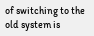of switching to the old system is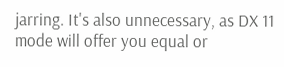jarring. It's also unnecessary, as DX 11 mode will offer you equal or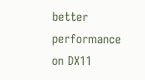better performance on DX11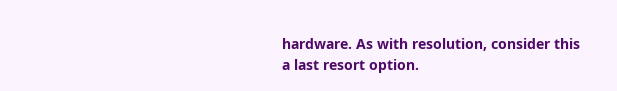hardware. As with resolution, consider this a last resort option.